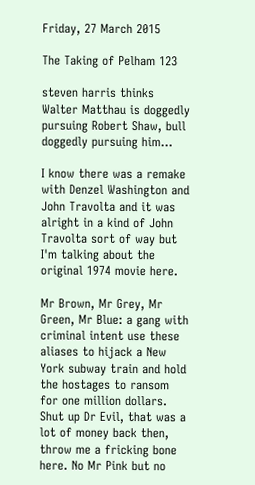Friday, 27 March 2015

The Taking of Pelham 123

steven harris thinks Walter Matthau is doggedly pursuing Robert Shaw, bull doggedly pursuing him...

I know there was a remake with Denzel Washington and John Travolta and it was alright in a kind of John Travolta sort of way but I'm talking about the original 1974 movie here.

Mr Brown, Mr Grey, Mr Green, Mr Blue: a gang with criminal intent use these aliases to hijack a New York subway train and hold the hostages to ransom for one million dollars. Shut up Dr Evil, that was a lot of money back then, throw me a fricking bone here. No Mr Pink but no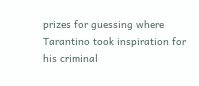prizes for guessing where Tarantino took inspiration for his criminal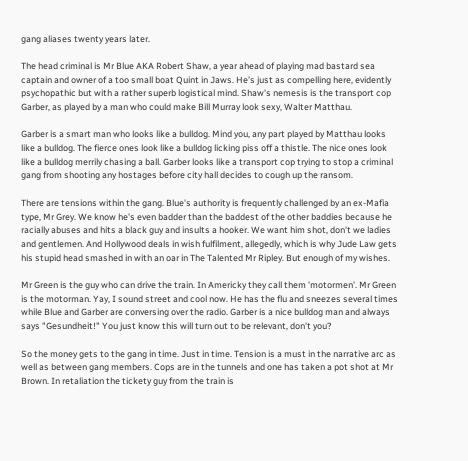gang aliases twenty years later.

The head criminal is Mr Blue AKA Robert Shaw, a year ahead of playing mad bastard sea captain and owner of a too small boat Quint in Jaws. He's just as compelling here, evidently psychopathic but with a rather superb logistical mind. Shaw's nemesis is the transport cop Garber, as played by a man who could make Bill Murray look sexy, Walter Matthau.

Garber is a smart man who looks like a bulldog. Mind you, any part played by Matthau looks like a bulldog. The fierce ones look like a bulldog licking piss off a thistle. The nice ones look like a bulldog merrily chasing a ball. Garber looks like a transport cop trying to stop a criminal gang from shooting any hostages before city hall decides to cough up the ransom.

There are tensions within the gang. Blue's authority is frequently challenged by an ex-Mafia type, Mr Grey. We know he's even badder than the baddest of the other baddies because he racially abuses and hits a black guy and insults a hooker. We want him shot, don't we ladies and gentlemen. And Hollywood deals in wish fulfilment, allegedly, which is why Jude Law gets his stupid head smashed in with an oar in The Talented Mr Ripley. But enough of my wishes.

Mr Green is the guy who can drive the train. In Americky they call them 'motormen'. Mr Green is the motorman. Yay, I sound street and cool now. He has the flu and sneezes several times while Blue and Garber are conversing over the radio. Garber is a nice bulldog man and always says "Gesundheit!" You just know this will turn out to be relevant, don't you?

So the money gets to the gang in time. Just in time. Tension is a must in the narrative arc as well as between gang members. Cops are in the tunnels and one has taken a pot shot at Mr Brown. In retaliation the tickety guy from the train is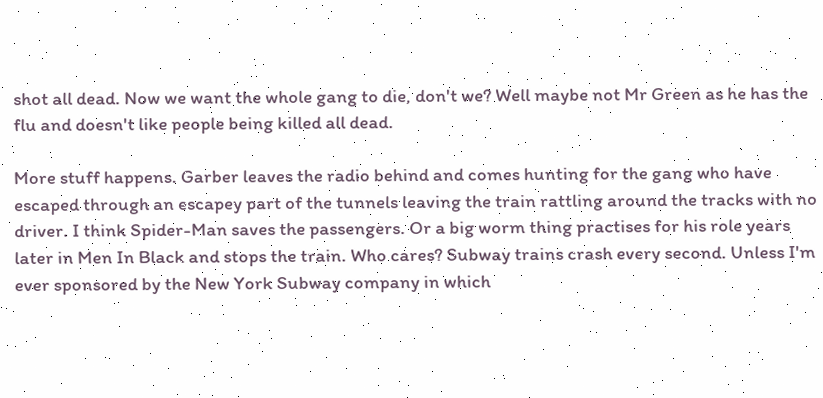shot all dead. Now we want the whole gang to die, don't we? Well maybe not Mr Green as he has the flu and doesn't like people being killed all dead.

More stuff happens. Garber leaves the radio behind and comes hunting for the gang who have escaped through an escapey part of the tunnels leaving the train rattling around the tracks with no driver. I think Spider-Man saves the passengers. Or a big worm thing practises for his role years later in Men In Black and stops the train. Who cares? Subway trains crash every second. Unless I'm ever sponsored by the New York Subway company in which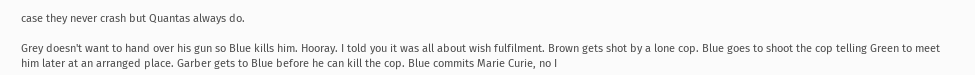case they never crash but Quantas always do.

Grey doesn't want to hand over his gun so Blue kills him. Hooray. I told you it was all about wish fulfilment. Brown gets shot by a lone cop. Blue goes to shoot the cop telling Green to meet him later at an arranged place. Garber gets to Blue before he can kill the cop. Blue commits Marie Curie, no I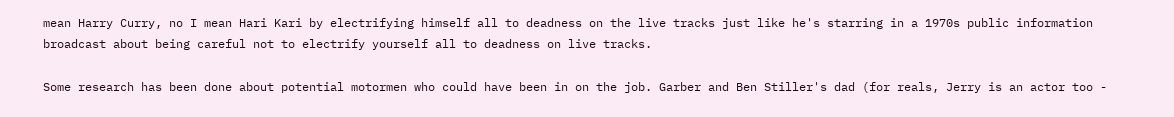mean Harry Curry, no I mean Hari Kari by electrifying himself all to deadness on the live tracks just like he's starring in a 1970s public information broadcast about being careful not to electrify yourself all to deadness on live tracks.

Some research has been done about potential motormen who could have been in on the job. Garber and Ben Stiller's dad (for reals, Jerry is an actor too -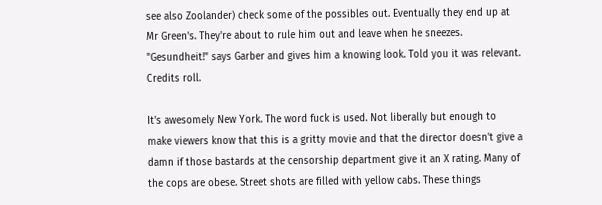see also Zoolander) check some of the possibles out. Eventually they end up at Mr Green's. They're about to rule him out and leave when he sneezes. "Gesundheit!" says Garber and gives him a knowing look. Told you it was relevant. Credits roll.

It's awesomely New York. The word fuck is used. Not liberally but enough to make viewers know that this is a gritty movie and that the director doesn't give a damn if those bastards at the censorship department give it an X rating. Many of the cops are obese. Street shots are filled with yellow cabs. These things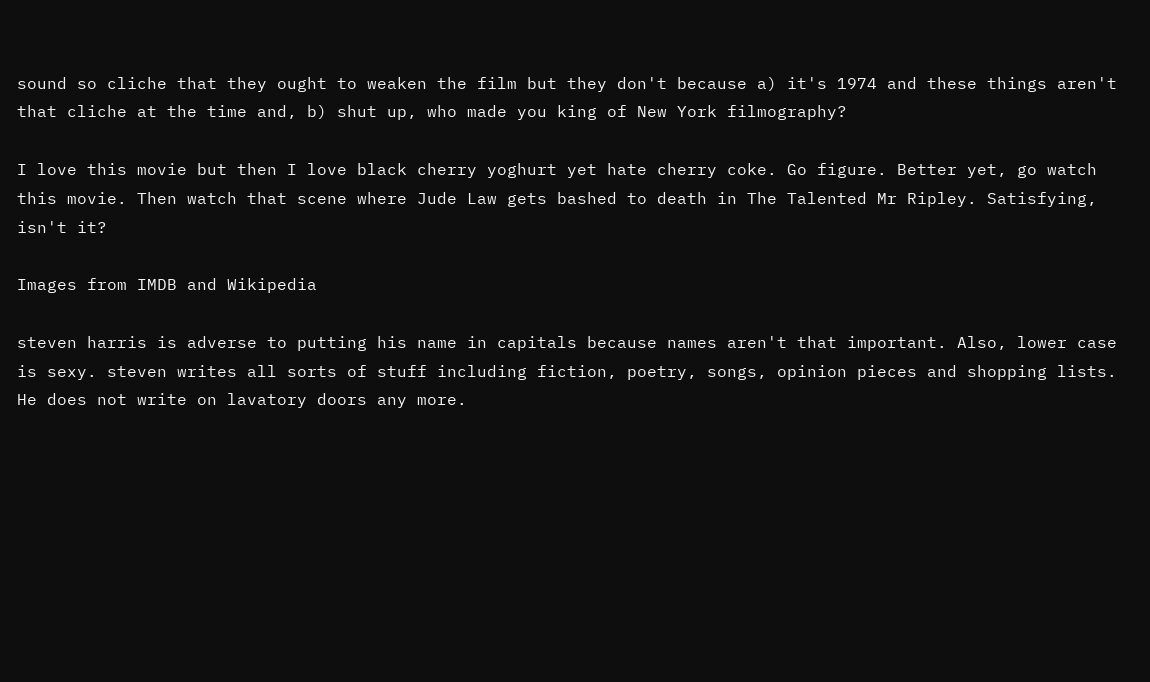sound so cliche that they ought to weaken the film but they don't because a) it's 1974 and these things aren't that cliche at the time and, b) shut up, who made you king of New York filmography?

I love this movie but then I love black cherry yoghurt yet hate cherry coke. Go figure. Better yet, go watch this movie. Then watch that scene where Jude Law gets bashed to death in The Talented Mr Ripley. Satisfying, isn't it?

Images from IMDB and Wikipedia

steven harris is adverse to putting his name in capitals because names aren't that important. Also, lower case is sexy. steven writes all sorts of stuff including fiction, poetry, songs, opinion pieces and shopping lists. He does not write on lavatory doors any more.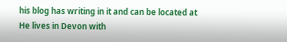his blog has writing in it and can be located at He lives in Devon with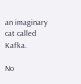an imaginary cat called Kafka.

No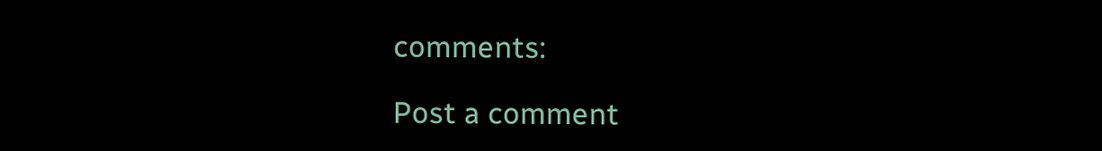comments:

Post a comment